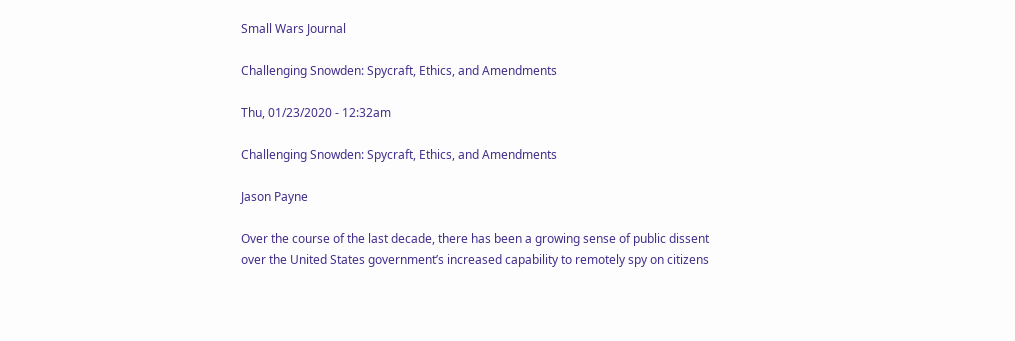Small Wars Journal

Challenging Snowden: Spycraft, Ethics, and Amendments

Thu, 01/23/2020 - 12:32am

Challenging Snowden: Spycraft, Ethics, and Amendments

Jason Payne

Over the course of the last decade, there has been a growing sense of public dissent over the United States government’s increased capability to remotely spy on citizens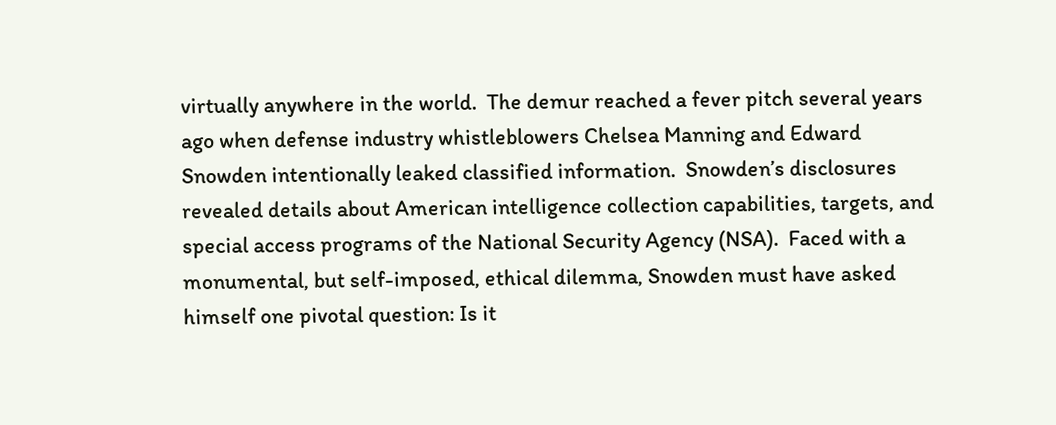virtually anywhere in the world.  The demur reached a fever pitch several years ago when defense industry whistleblowers Chelsea Manning and Edward Snowden intentionally leaked classified information.  Snowden’s disclosures revealed details about American intelligence collection capabilities, targets, and special access programs of the National Security Agency (NSA).  Faced with a monumental, but self-imposed, ethical dilemma, Snowden must have asked himself one pivotal question: Is it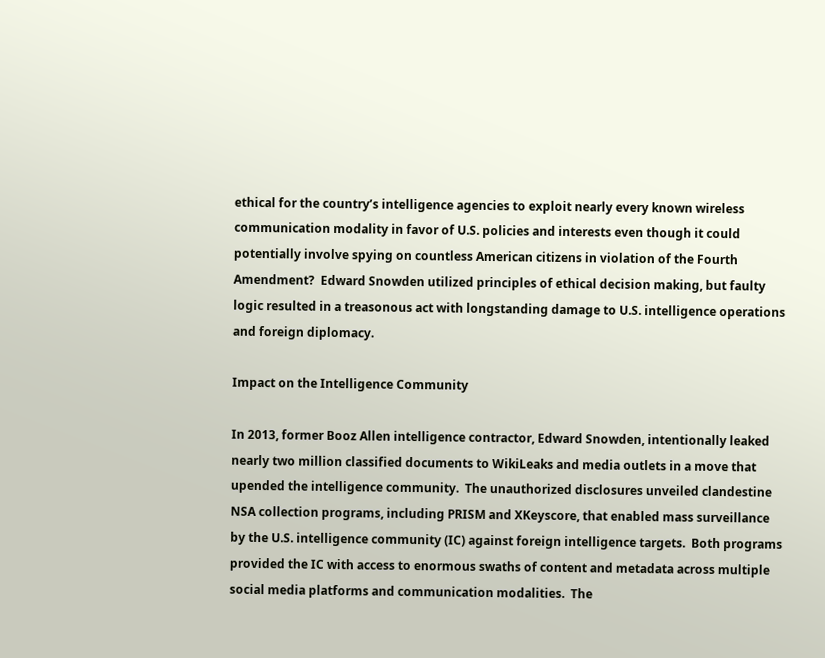ethical for the country’s intelligence agencies to exploit nearly every known wireless communication modality in favor of U.S. policies and interests even though it could potentially involve spying on countless American citizens in violation of the Fourth Amendment?  Edward Snowden utilized principles of ethical decision making, but faulty logic resulted in a treasonous act with longstanding damage to U.S. intelligence operations and foreign diplomacy.

Impact on the Intelligence Community

In 2013, former Booz Allen intelligence contractor, Edward Snowden, intentionally leaked nearly two million classified documents to WikiLeaks and media outlets in a move that upended the intelligence community.  The unauthorized disclosures unveiled clandestine NSA collection programs, including PRISM and XKeyscore, that enabled mass surveillance by the U.S. intelligence community (IC) against foreign intelligence targets.  Both programs provided the IC with access to enormous swaths of content and metadata across multiple social media platforms and communication modalities.  The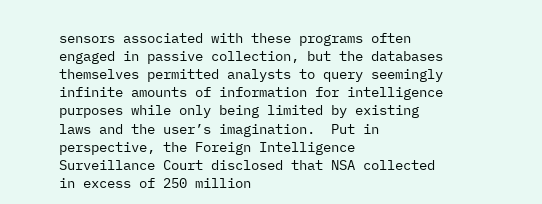sensors associated with these programs often engaged in passive collection, but the databases themselves permitted analysts to query seemingly infinite amounts of information for intelligence purposes while only being limited by existing laws and the user’s imagination.  Put in perspective, the Foreign Intelligence Surveillance Court disclosed that NSA collected in excess of 250 million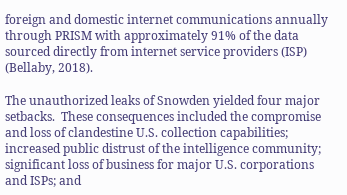foreign and domestic internet communications annually through PRISM with approximately 91% of the data sourced directly from internet service providers (ISP) (Bellaby, 2018).

The unauthorized leaks of Snowden yielded four major setbacks.  These consequences included the compromise and loss of clandestine U.S. collection capabilities; increased public distrust of the intelligence community; significant loss of business for major U.S. corporations and ISPs; and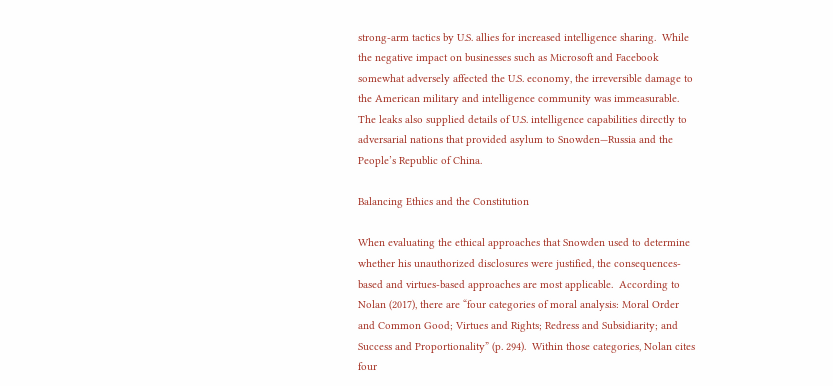strong-arm tactics by U.S. allies for increased intelligence sharing.  While the negative impact on businesses such as Microsoft and Facebook somewhat adversely affected the U.S. economy, the irreversible damage to the American military and intelligence community was immeasurable.  The leaks also supplied details of U.S. intelligence capabilities directly to adversarial nations that provided asylum to Snowden—Russia and the People’s Republic of China.

Balancing Ethics and the Constitution

When evaluating the ethical approaches that Snowden used to determine whether his unauthorized disclosures were justified, the consequences-based and virtues-based approaches are most applicable.  According to Nolan (2017), there are “four categories of moral analysis: Moral Order and Common Good; Virtues and Rights; Redress and Subsidiarity; and Success and Proportionality” (p. 294).  Within those categories, Nolan cites four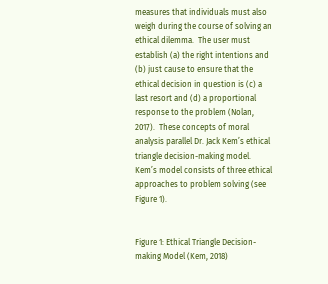measures that individuals must also weigh during the course of solving an ethical dilemma.  The user must establish (a) the right intentions and (b) just cause to ensure that the ethical decision in question is (c) a last resort and (d) a proportional response to the problem (Nolan, 2017).  These concepts of moral analysis parallel Dr. Jack Kem’s ethical triangle decision-making model.  Kem’s model consists of three ethical approaches to problem solving (see Figure 1).


Figure 1: Ethical Triangle Decision-making Model (Kem, 2018)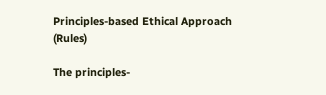Principles-based Ethical Approach (Rules)

The principles-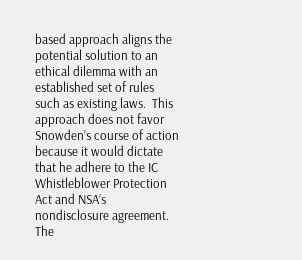based approach aligns the potential solution to an ethical dilemma with an established set of rules such as existing laws.  This approach does not favor Snowden’s course of action because it would dictate that he adhere to the IC Whistleblower Protection Act and NSA’s nondisclosure agreement.  The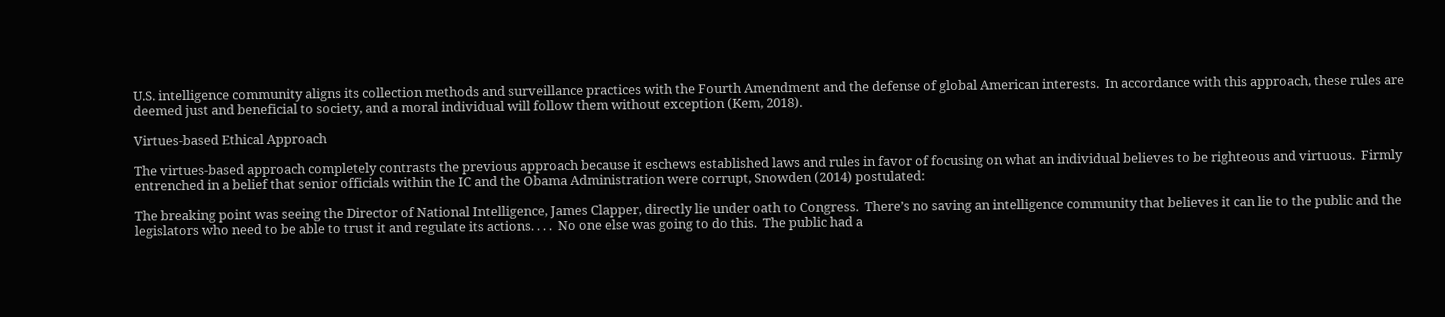U.S. intelligence community aligns its collection methods and surveillance practices with the Fourth Amendment and the defense of global American interests.  In accordance with this approach, these rules are deemed just and beneficial to society, and a moral individual will follow them without exception (Kem, 2018).

Virtues-based Ethical Approach

The virtues-based approach completely contrasts the previous approach because it eschews established laws and rules in favor of focusing on what an individual believes to be righteous and virtuous.  Firmly entrenched in a belief that senior officials within the IC and the Obama Administration were corrupt, Snowden (2014) postulated:

The breaking point was seeing the Director of National Intelligence, James Clapper, directly lie under oath to Congress.  There’s no saving an intelligence community that believes it can lie to the public and the legislators who need to be able to trust it and regulate its actions. . . .  No one else was going to do this.  The public had a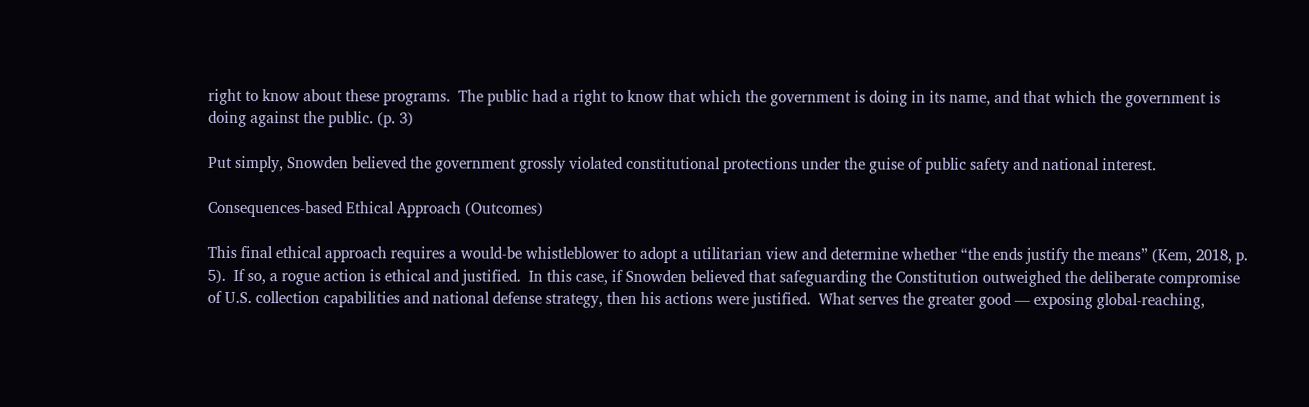right to know about these programs.  The public had a right to know that which the government is doing in its name, and that which the government is doing against the public. (p. 3)

Put simply, Snowden believed the government grossly violated constitutional protections under the guise of public safety and national interest.

Consequences-based Ethical Approach (Outcomes)

This final ethical approach requires a would-be whistleblower to adopt a utilitarian view and determine whether “the ends justify the means” (Kem, 2018, p. 5).  If so, a rogue action is ethical and justified.  In this case, if Snowden believed that safeguarding the Constitution outweighed the deliberate compromise of U.S. collection capabilities and national defense strategy, then his actions were justified.  What serves the greater good — exposing global-reaching,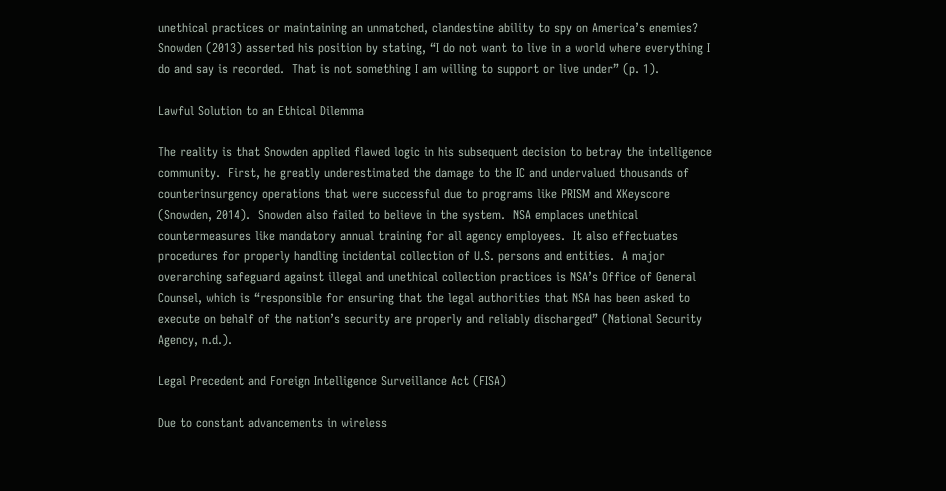unethical practices or maintaining an unmatched, clandestine ability to spy on America’s enemies?  Snowden (2013) asserted his position by stating, “I do not want to live in a world where everything I do and say is recorded.  That is not something I am willing to support or live under” (p. 1).

Lawful Solution to an Ethical Dilemma

The reality is that Snowden applied flawed logic in his subsequent decision to betray the intelligence community.  First, he greatly underestimated the damage to the IC and undervalued thousands of counterinsurgency operations that were successful due to programs like PRISM and XKeyscore (Snowden, 2014).  Snowden also failed to believe in the system.  NSA emplaces unethical countermeasures like mandatory annual training for all agency employees.  It also effectuates procedures for properly handling incidental collection of U.S. persons and entities.  A major overarching safeguard against illegal and unethical collection practices is NSA’s Office of General Counsel, which is “responsible for ensuring that the legal authorities that NSA has been asked to execute on behalf of the nation’s security are properly and reliably discharged” (National Security Agency, n.d.).

Legal Precedent and Foreign Intelligence Surveillance Act (FISA)

Due to constant advancements in wireless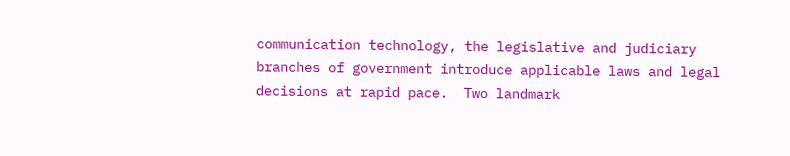communication technology, the legislative and judiciary branches of government introduce applicable laws and legal decisions at rapid pace.  Two landmark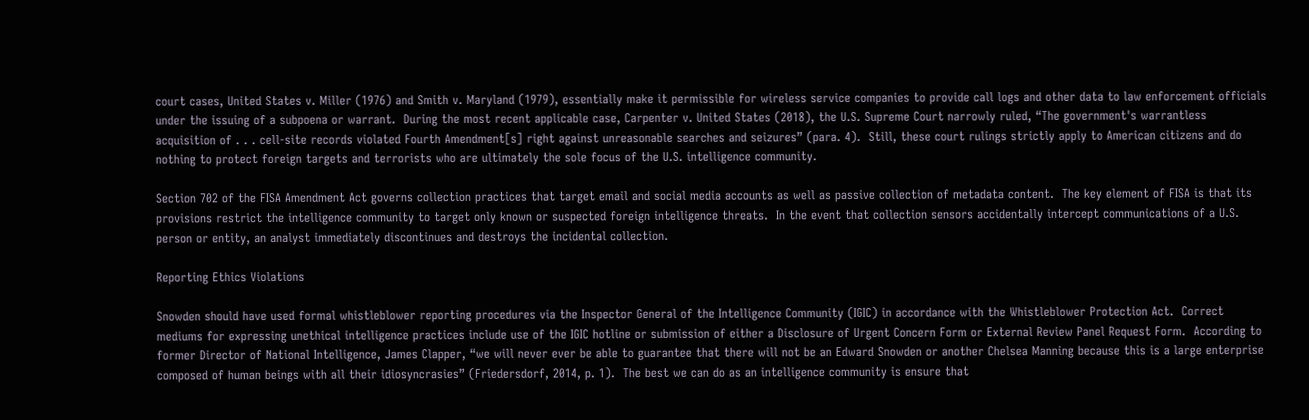court cases, United States v. Miller (1976) and Smith v. Maryland (1979), essentially make it permissible for wireless service companies to provide call logs and other data to law enforcement officials under the issuing of a subpoena or warrant.  During the most recent applicable case, Carpenter v. United States (2018), the U.S. Supreme Court narrowly ruled, “The government's warrantless acquisition of . . . cell-site records violated Fourth Amendment[s] right against unreasonable searches and seizures” (para. 4).  Still, these court rulings strictly apply to American citizens and do nothing to protect foreign targets and terrorists who are ultimately the sole focus of the U.S. intelligence community.

Section 702 of the FISA Amendment Act governs collection practices that target email and social media accounts as well as passive collection of metadata content.  The key element of FISA is that its provisions restrict the intelligence community to target only known or suspected foreign intelligence threats.  In the event that collection sensors accidentally intercept communications of a U.S. person or entity, an analyst immediately discontinues and destroys the incidental collection.

Reporting Ethics Violations

Snowden should have used formal whistleblower reporting procedures via the Inspector General of the Intelligence Community (IGIC) in accordance with the Whistleblower Protection Act.  Correct mediums for expressing unethical intelligence practices include use of the IGIC hotline or submission of either a Disclosure of Urgent Concern Form or External Review Panel Request Form.  According to former Director of National Intelligence, James Clapper, “we will never ever be able to guarantee that there will not be an Edward Snowden or another Chelsea Manning because this is a large enterprise composed of human beings with all their idiosyncrasies” (Friedersdorf, 2014, p. 1).  The best we can do as an intelligence community is ensure that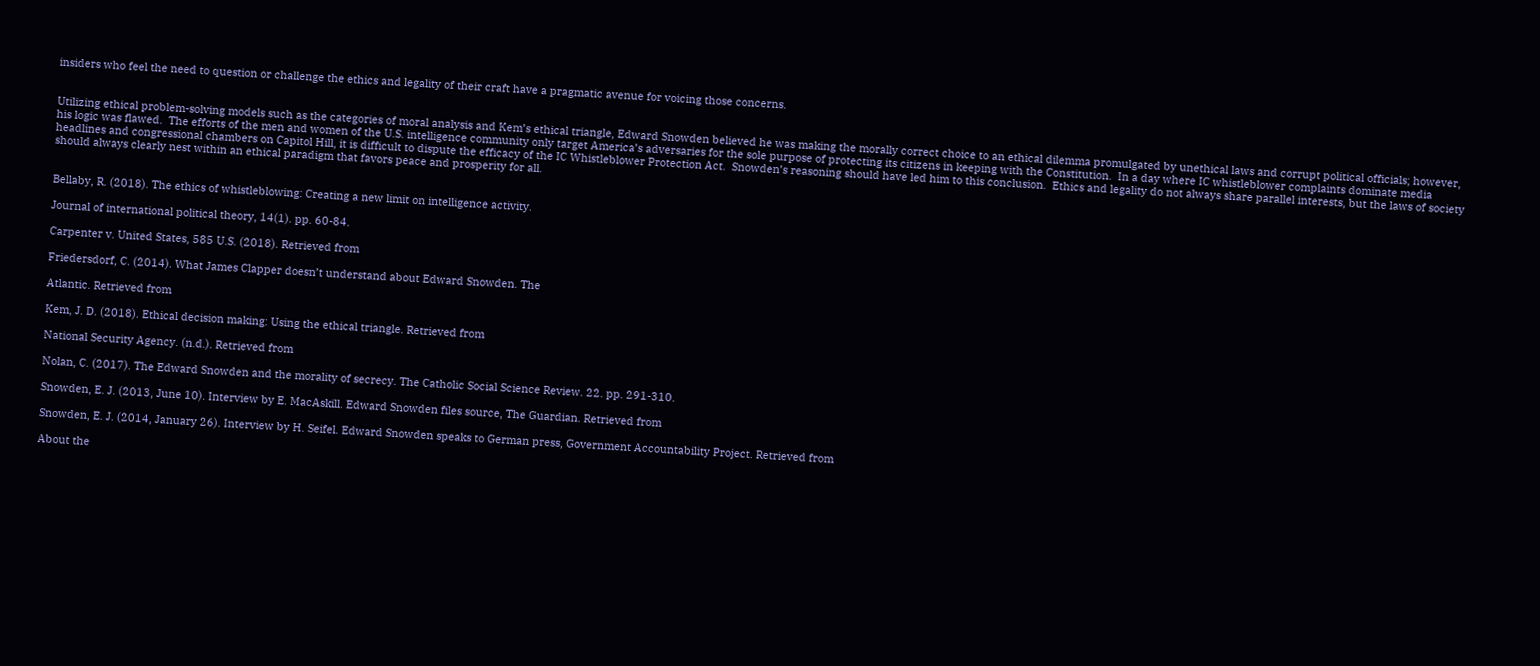insiders who feel the need to question or challenge the ethics and legality of their craft have a pragmatic avenue for voicing those concerns.


Utilizing ethical problem-solving models such as the categories of moral analysis and Kem’s ethical triangle, Edward Snowden believed he was making the morally correct choice to an ethical dilemma promulgated by unethical laws and corrupt political officials; however, his logic was flawed.  The efforts of the men and women of the U.S. intelligence community only target America’s adversaries for the sole purpose of protecting its citizens in keeping with the Constitution.  In a day where IC whistleblower complaints dominate media headlines and congressional chambers on Capitol Hill, it is difficult to dispute the efficacy of the IC Whistleblower Protection Act.  Snowden’s reasoning should have led him to this conclusion.  Ethics and legality do not always share parallel interests, but the laws of society should always clearly nest within an ethical paradigm that favors peace and prosperity for all.


Bellaby, R. (2018). The ethics of whistleblowing: Creating a new limit on intelligence activity.

Journal of international political theory, 14(1). pp. 60-84.

Carpenter v. United States, 585 U.S. (2018). Retrieved from

Friedersdorf, C. (2014). What James Clapper doesn’t understand about Edward Snowden. The

Atlantic. Retrieved from

Kem, J. D. (2018). Ethical decision making: Using the ethical triangle. Retrieved from

National Security Agency. (n.d.). Retrieved from

Nolan, C. (2017). The Edward Snowden and the morality of secrecy. The Catholic Social Science Review. 22. pp. 291-310.

Snowden, E. J. (2013, June 10). Interview by E. MacAskill. Edward Snowden files source, The Guardian. Retrieved from

Snowden, E. J. (2014, January 26). Interview by H. Seifel. Edward Snowden speaks to German press, Government Accountability Project. Retrieved from

About the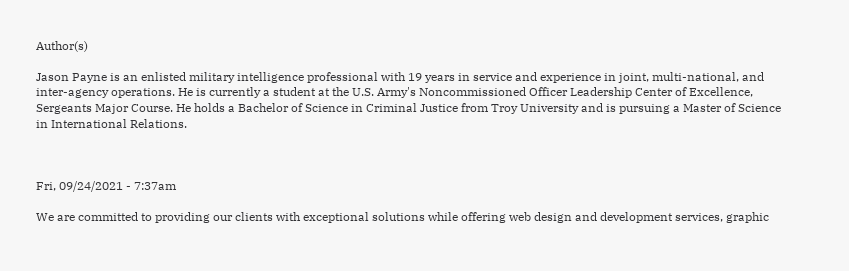Author(s)

Jason Payne is an enlisted military intelligence professional with 19 years in service and experience in joint, multi-national, and inter-agency operations. He is currently a student at the U.S. Army's Noncommissioned Officer Leadership Center of Excellence, Sergeants Major Course. He holds a Bachelor of Science in Criminal Justice from Troy University and is pursuing a Master of Science in International Relations.



Fri, 09/24/2021 - 7:37am

We are committed to providing our clients with exceptional solutions while offering web design and development services, graphic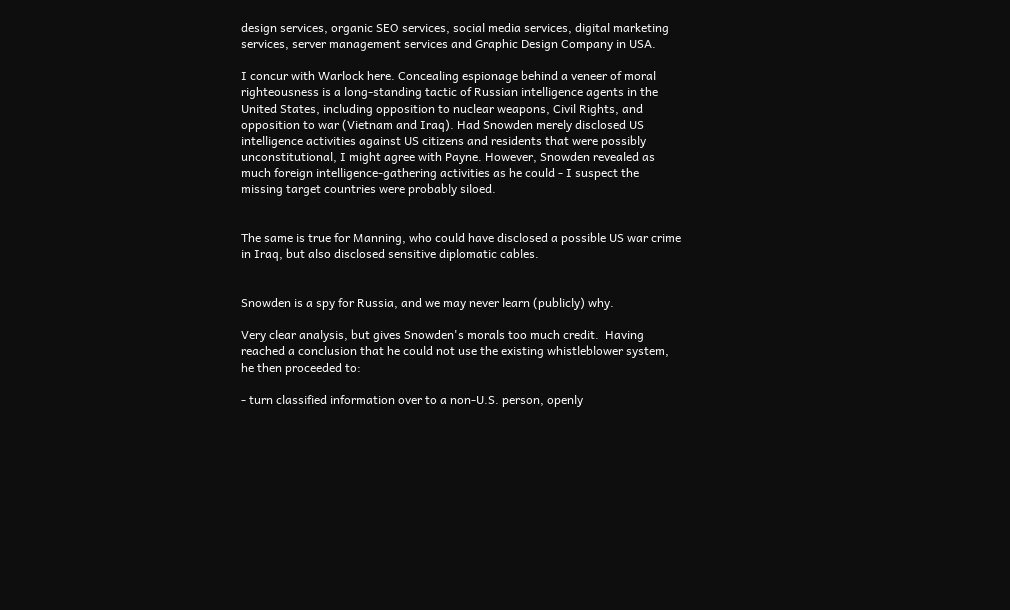design services, organic SEO services, social media services, digital marketing services, server management services and Graphic Design Company in USA.

I concur with Warlock here. Concealing espionage behind a veneer of moral righteousness is a long-standing tactic of Russian intelligence agents in the United States, including opposition to nuclear weapons, Civil Rights, and opposition to war (Vietnam and Iraq). Had Snowden merely disclosed US intelligence activities against US citizens and residents that were possibly unconstitutional, I might agree with Payne. However, Snowden revealed as much foreign intelligence-gathering activities as he could - I suspect the missing target countries were probably siloed.


The same is true for Manning, who could have disclosed a possible US war crime in Iraq, but also disclosed sensitive diplomatic cables.


Snowden is a spy for Russia, and we may never learn (publicly) why.

Very clear analysis, but gives Snowden's morals too much credit.  Having reached a conclusion that he could not use the existing whistleblower system, he then proceeded to:

- turn classified information over to a non-U.S. person, openly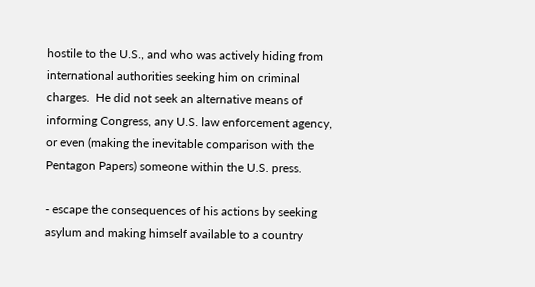hostile to the U.S., and who was actively hiding from international authorities seeking him on criminal charges.  He did not seek an alternative means of informing Congress, any U.S. law enforcement agency, or even (making the inevitable comparison with the Pentagon Papers) someone within the U.S. press.

- escape the consequences of his actions by seeking asylum and making himself available to a country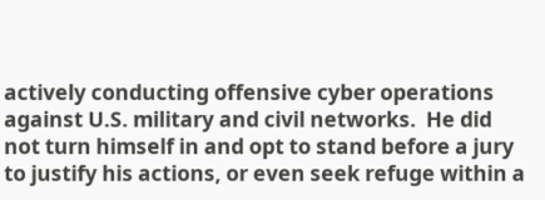actively conducting offensive cyber operations against U.S. military and civil networks.  He did not turn himself in and opt to stand before a jury to justify his actions, or even seek refuge within a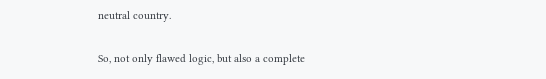neutral country.

So, not only flawed logic, but also a complete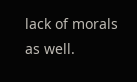lack of morals as well.